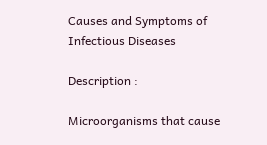Causes and Symptoms of Infectious Diseases

Description :

Microorganisms that cause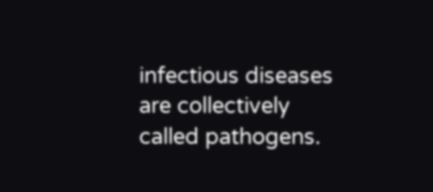infectious diseases are collectively called pathogens.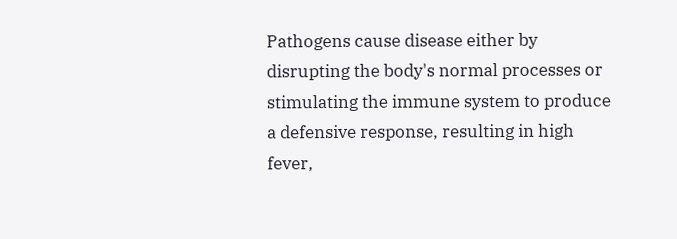Pathogens cause disease either by disrupting the body's normal processes or stimulating the immune system to produce a defensive response, resulting in high fever,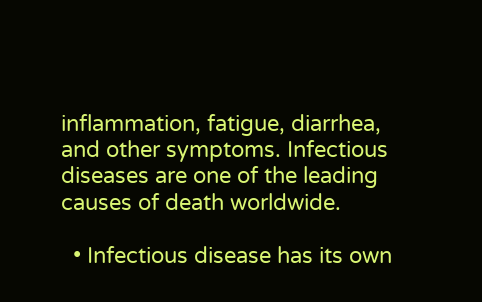inflammation, fatigue, diarrhea, and other symptoms. Infectious diseases are one of the leading causes of death worldwide.

  • Infectious disease has its own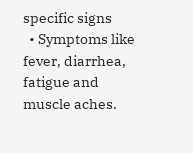specific signs
  • Symptoms like fever, diarrhea, fatigue and muscle aches.